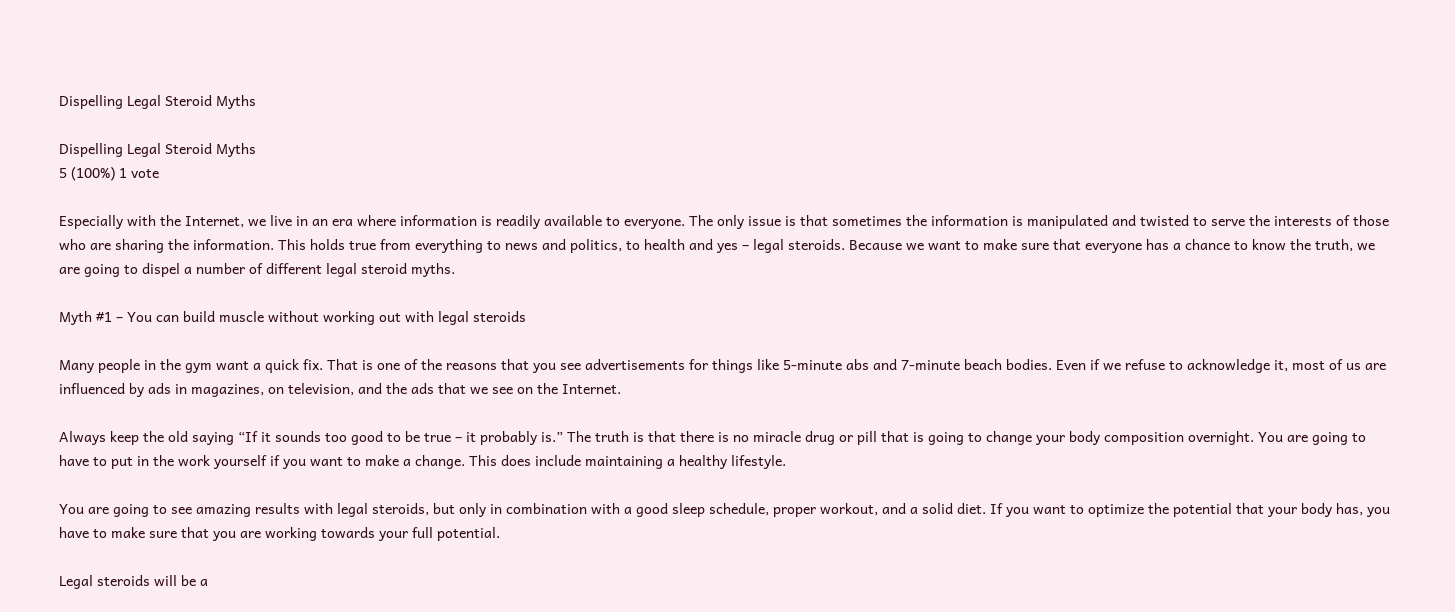Dispelling Legal Steroid Myths

Dispelling Legal Steroid Myths
5 (100%) 1 vote

Especially with the Internet, we live in an era where information is readily available to everyone. The only issue is that sometimes the information is manipulated and twisted to serve the interests of those who are sharing the information. This holds true from everything to news and politics, to health and yes – legal steroids. Because we want to make sure that everyone has a chance to know the truth, we are going to dispel a number of different legal steroid myths.

Myth #1 – You can build muscle without working out with legal steroids

Many people in the gym want a quick fix. That is one of the reasons that you see advertisements for things like 5-minute abs and 7-minute beach bodies. Even if we refuse to acknowledge it, most of us are influenced by ads in magazines, on television, and the ads that we see on the Internet.

Always keep the old saying “If it sounds too good to be true – it probably is.” The truth is that there is no miracle drug or pill that is going to change your body composition overnight. You are going to have to put in the work yourself if you want to make a change. This does include maintaining a healthy lifestyle.

You are going to see amazing results with legal steroids, but only in combination with a good sleep schedule, proper workout, and a solid diet. If you want to optimize the potential that your body has, you have to make sure that you are working towards your full potential.

Legal steroids will be a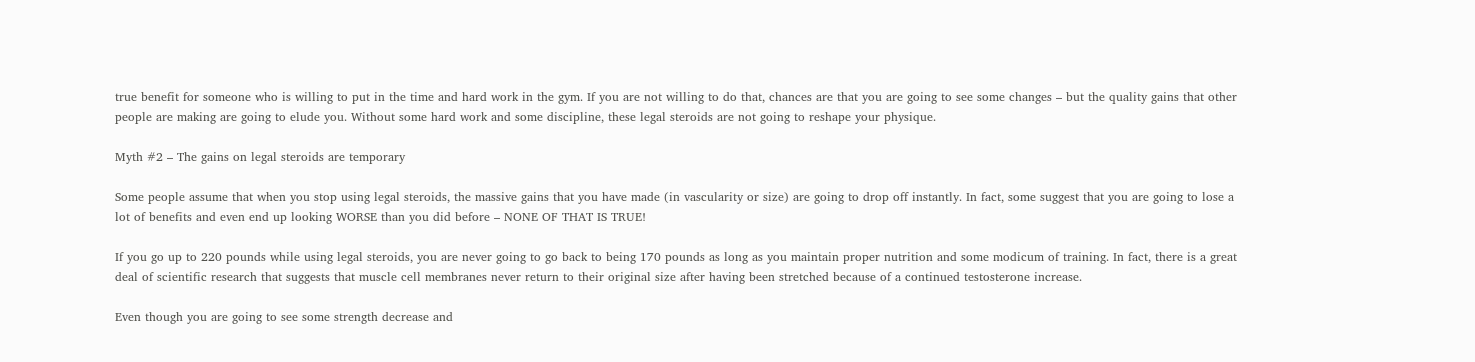true benefit for someone who is willing to put in the time and hard work in the gym. If you are not willing to do that, chances are that you are going to see some changes – but the quality gains that other people are making are going to elude you. Without some hard work and some discipline, these legal steroids are not going to reshape your physique.

Myth #2 – The gains on legal steroids are temporary

Some people assume that when you stop using legal steroids, the massive gains that you have made (in vascularity or size) are going to drop off instantly. In fact, some suggest that you are going to lose a lot of benefits and even end up looking WORSE than you did before – NONE OF THAT IS TRUE!

If you go up to 220 pounds while using legal steroids, you are never going to go back to being 170 pounds as long as you maintain proper nutrition and some modicum of training. In fact, there is a great deal of scientific research that suggests that muscle cell membranes never return to their original size after having been stretched because of a continued testosterone increase.

Even though you are going to see some strength decrease and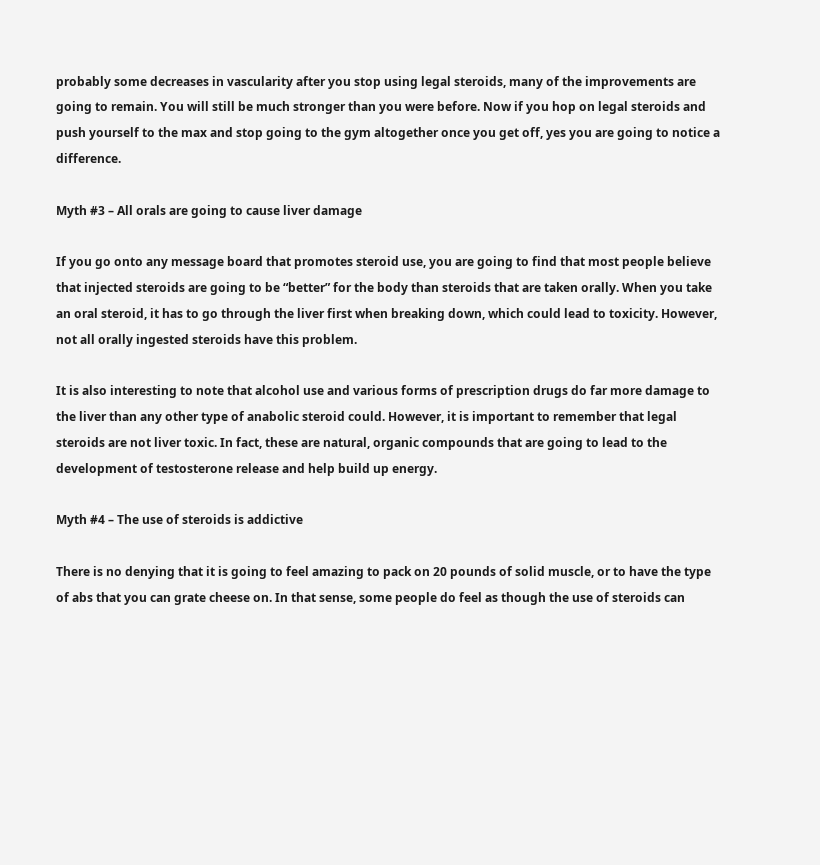probably some decreases in vascularity after you stop using legal steroids, many of the improvements are going to remain. You will still be much stronger than you were before. Now if you hop on legal steroids and push yourself to the max and stop going to the gym altogether once you get off, yes you are going to notice a difference.

Myth #3 – All orals are going to cause liver damage

If you go onto any message board that promotes steroid use, you are going to find that most people believe that injected steroids are going to be “better” for the body than steroids that are taken orally. When you take an oral steroid, it has to go through the liver first when breaking down, which could lead to toxicity. However, not all orally ingested steroids have this problem.

It is also interesting to note that alcohol use and various forms of prescription drugs do far more damage to the liver than any other type of anabolic steroid could. However, it is important to remember that legal steroids are not liver toxic. In fact, these are natural, organic compounds that are going to lead to the development of testosterone release and help build up energy.

Myth #4 – The use of steroids is addictive

There is no denying that it is going to feel amazing to pack on 20 pounds of solid muscle, or to have the type of abs that you can grate cheese on. In that sense, some people do feel as though the use of steroids can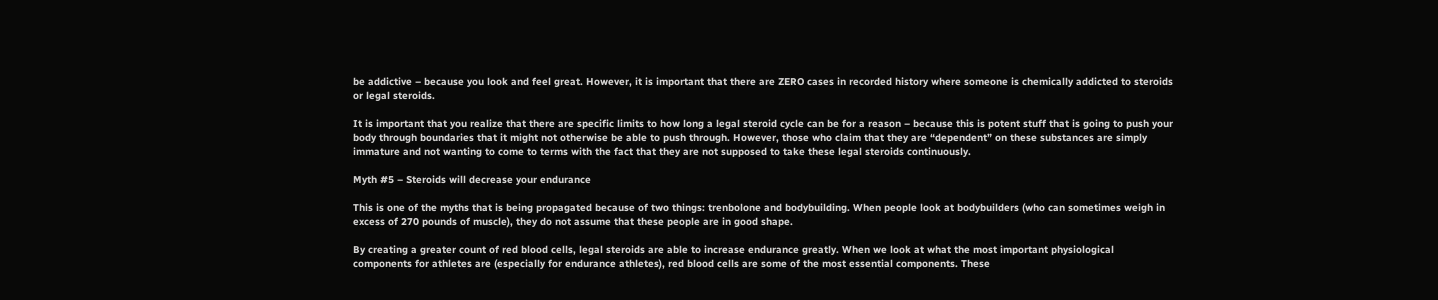be addictive – because you look and feel great. However, it is important that there are ZERO cases in recorded history where someone is chemically addicted to steroids or legal steroids.

It is important that you realize that there are specific limits to how long a legal steroid cycle can be for a reason – because this is potent stuff that is going to push your body through boundaries that it might not otherwise be able to push through. However, those who claim that they are “dependent” on these substances are simply immature and not wanting to come to terms with the fact that they are not supposed to take these legal steroids continuously.

Myth #5 – Steroids will decrease your endurance

This is one of the myths that is being propagated because of two things: trenbolone and bodybuilding. When people look at bodybuilders (who can sometimes weigh in excess of 270 pounds of muscle), they do not assume that these people are in good shape.

By creating a greater count of red blood cells, legal steroids are able to increase endurance greatly. When we look at what the most important physiological components for athletes are (especially for endurance athletes), red blood cells are some of the most essential components. These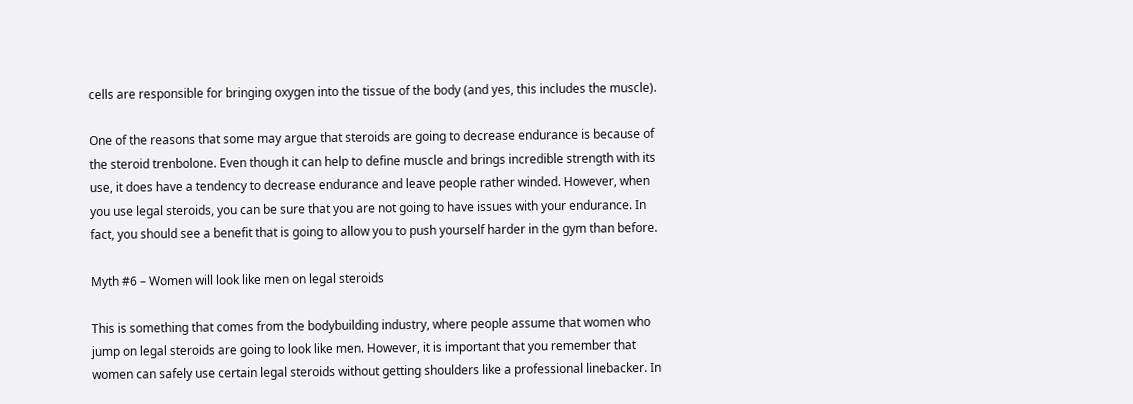cells are responsible for bringing oxygen into the tissue of the body (and yes, this includes the muscle).

One of the reasons that some may argue that steroids are going to decrease endurance is because of the steroid trenbolone. Even though it can help to define muscle and brings incredible strength with its use, it does have a tendency to decrease endurance and leave people rather winded. However, when you use legal steroids, you can be sure that you are not going to have issues with your endurance. In fact, you should see a benefit that is going to allow you to push yourself harder in the gym than before.

Myth #6 – Women will look like men on legal steroids

This is something that comes from the bodybuilding industry, where people assume that women who jump on legal steroids are going to look like men. However, it is important that you remember that women can safely use certain legal steroids without getting shoulders like a professional linebacker. In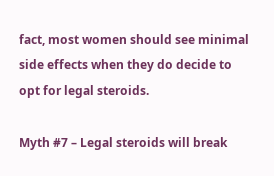fact, most women should see minimal side effects when they do decide to opt for legal steroids.

Myth #7 – Legal steroids will break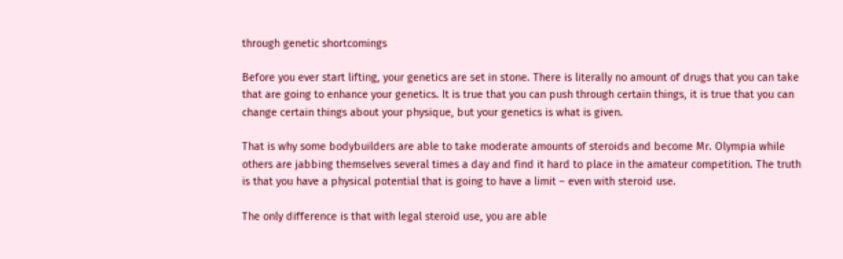through genetic shortcomings

Before you ever start lifting, your genetics are set in stone. There is literally no amount of drugs that you can take that are going to enhance your genetics. It is true that you can push through certain things, it is true that you can change certain things about your physique, but your genetics is what is given.

That is why some bodybuilders are able to take moderate amounts of steroids and become Mr. Olympia while others are jabbing themselves several times a day and find it hard to place in the amateur competition. The truth is that you have a physical potential that is going to have a limit – even with steroid use.

The only difference is that with legal steroid use, you are able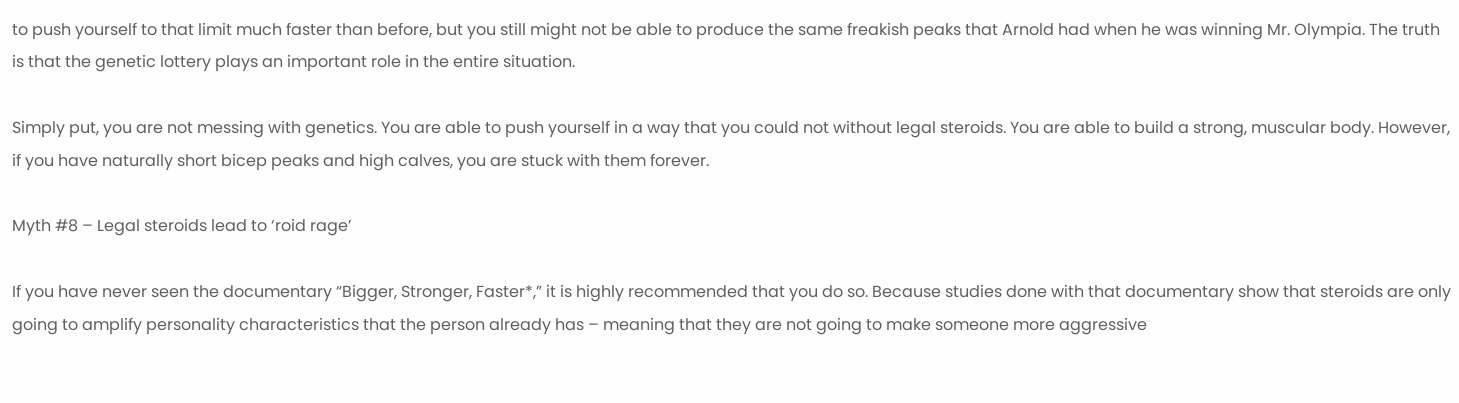to push yourself to that limit much faster than before, but you still might not be able to produce the same freakish peaks that Arnold had when he was winning Mr. Olympia. The truth is that the genetic lottery plays an important role in the entire situation.

Simply put, you are not messing with genetics. You are able to push yourself in a way that you could not without legal steroids. You are able to build a strong, muscular body. However, if you have naturally short bicep peaks and high calves, you are stuck with them forever.

Myth #8 – Legal steroids lead to ‘roid rage’

If you have never seen the documentary “Bigger, Stronger, Faster*,” it is highly recommended that you do so. Because studies done with that documentary show that steroids are only going to amplify personality characteristics that the person already has – meaning that they are not going to make someone more aggressive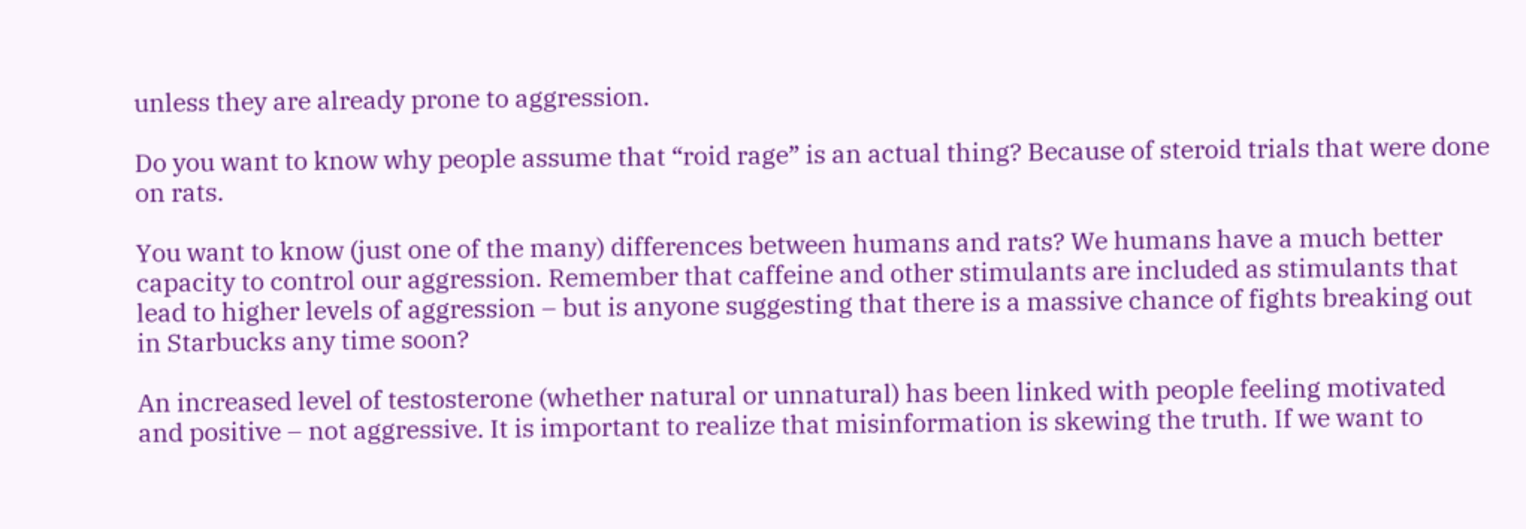unless they are already prone to aggression.

Do you want to know why people assume that “roid rage” is an actual thing? Because of steroid trials that were done on rats.

You want to know (just one of the many) differences between humans and rats? We humans have a much better capacity to control our aggression. Remember that caffeine and other stimulants are included as stimulants that lead to higher levels of aggression – but is anyone suggesting that there is a massive chance of fights breaking out in Starbucks any time soon?

An increased level of testosterone (whether natural or unnatural) has been linked with people feeling motivated and positive – not aggressive. It is important to realize that misinformation is skewing the truth. If we want to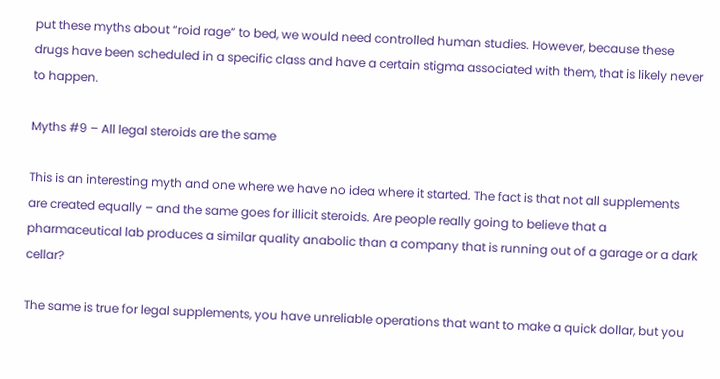put these myths about “roid rage” to bed, we would need controlled human studies. However, because these drugs have been scheduled in a specific class and have a certain stigma associated with them, that is likely never to happen.

Myths #9 – All legal steroids are the same

This is an interesting myth and one where we have no idea where it started. The fact is that not all supplements are created equally – and the same goes for illicit steroids. Are people really going to believe that a pharmaceutical lab produces a similar quality anabolic than a company that is running out of a garage or a dark cellar?

The same is true for legal supplements, you have unreliable operations that want to make a quick dollar, but you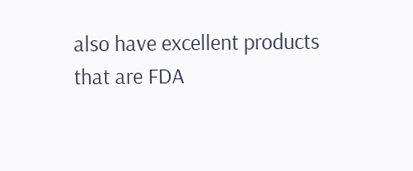also have excellent products that are FDA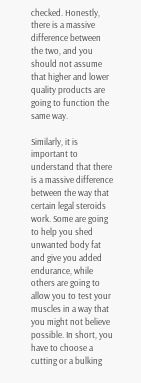checked. Honestly, there is a massive difference between the two, and you should not assume that higher and lower quality products are going to function the same way.

Similarly, it is important to understand that there is a massive difference between the way that certain legal steroids work. Some are going to help you shed unwanted body fat and give you added endurance, while others are going to allow you to test your muscles in a way that you might not believe possible. In short, you have to choose a cutting or a bulking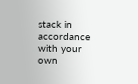stack in accordance with your own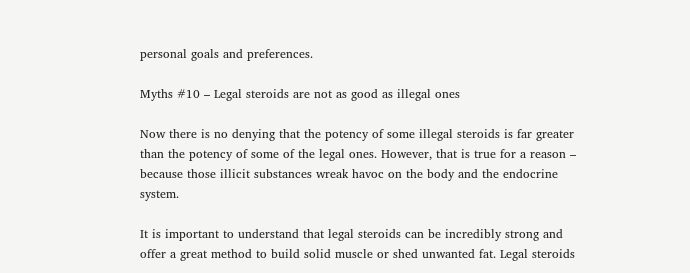personal goals and preferences.

Myths #10 – Legal steroids are not as good as illegal ones

Now there is no denying that the potency of some illegal steroids is far greater than the potency of some of the legal ones. However, that is true for a reason – because those illicit substances wreak havoc on the body and the endocrine system.

It is important to understand that legal steroids can be incredibly strong and offer a great method to build solid muscle or shed unwanted fat. Legal steroids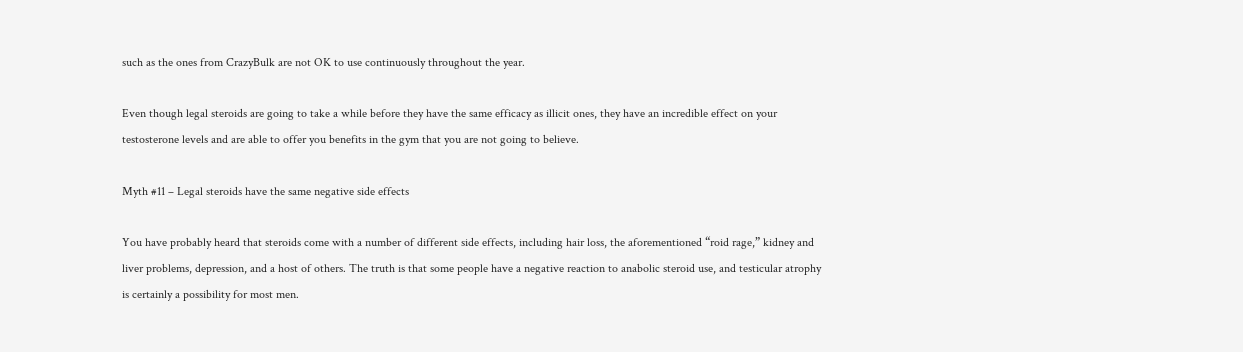such as the ones from CrazyBulk are not OK to use continuously throughout the year.

Even though legal steroids are going to take a while before they have the same efficacy as illicit ones, they have an incredible effect on your testosterone levels and are able to offer you benefits in the gym that you are not going to believe.

Myth #11 – Legal steroids have the same negative side effects

You have probably heard that steroids come with a number of different side effects, including hair loss, the aforementioned “roid rage,” kidney and liver problems, depression, and a host of others. The truth is that some people have a negative reaction to anabolic steroid use, and testicular atrophy is certainly a possibility for most men.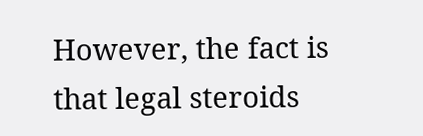However, the fact is that legal steroids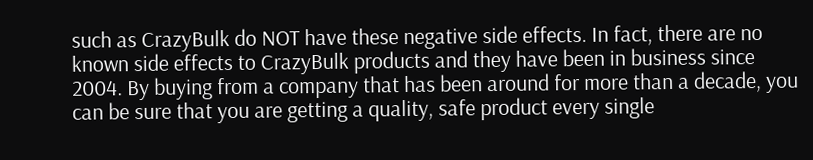such as CrazyBulk do NOT have these negative side effects. In fact, there are no known side effects to CrazyBulk products and they have been in business since 2004. By buying from a company that has been around for more than a decade, you can be sure that you are getting a quality, safe product every single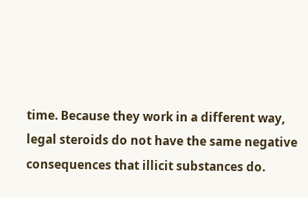time. Because they work in a different way, legal steroids do not have the same negative consequences that illicit substances do.